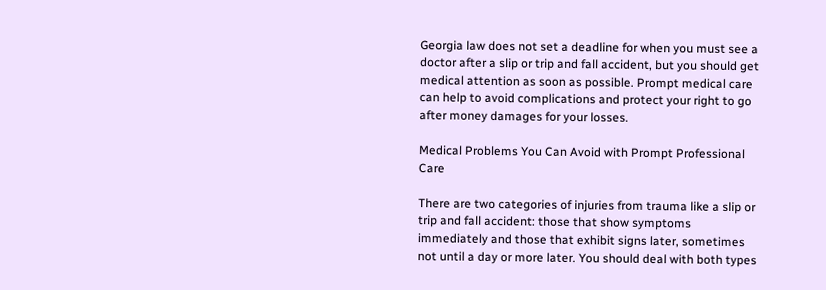Georgia law does not set a deadline for when you must see a doctor after a slip or trip and fall accident, but you should get medical attention as soon as possible. Prompt medical care can help to avoid complications and protect your right to go after money damages for your losses.

Medical Problems You Can Avoid with Prompt Professional Care

There are two categories of injuries from trauma like a slip or trip and fall accident: those that show symptoms immediately and those that exhibit signs later, sometimes not until a day or more later. You should deal with both types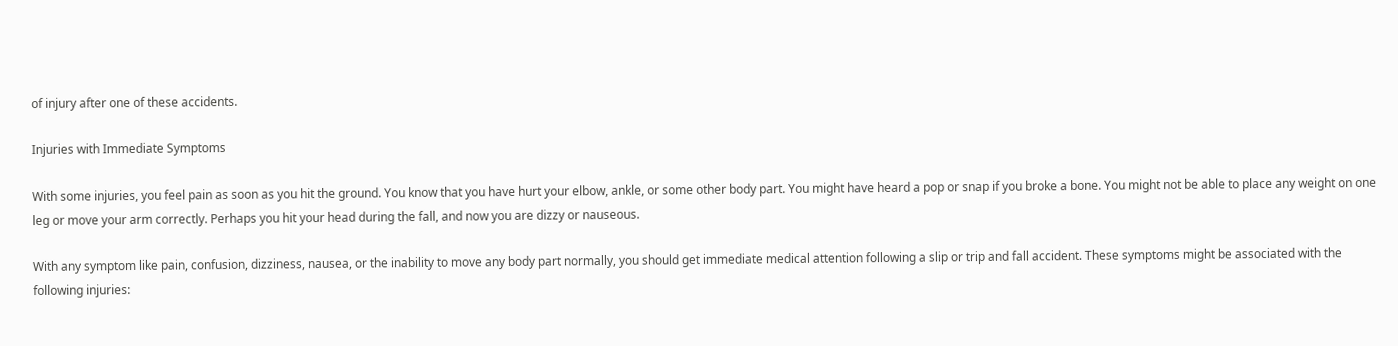of injury after one of these accidents.

Injuries with Immediate Symptoms

With some injuries, you feel pain as soon as you hit the ground. You know that you have hurt your elbow, ankle, or some other body part. You might have heard a pop or snap if you broke a bone. You might not be able to place any weight on one leg or move your arm correctly. Perhaps you hit your head during the fall, and now you are dizzy or nauseous.

With any symptom like pain, confusion, dizziness, nausea, or the inability to move any body part normally, you should get immediate medical attention following a slip or trip and fall accident. These symptoms might be associated with the following injuries: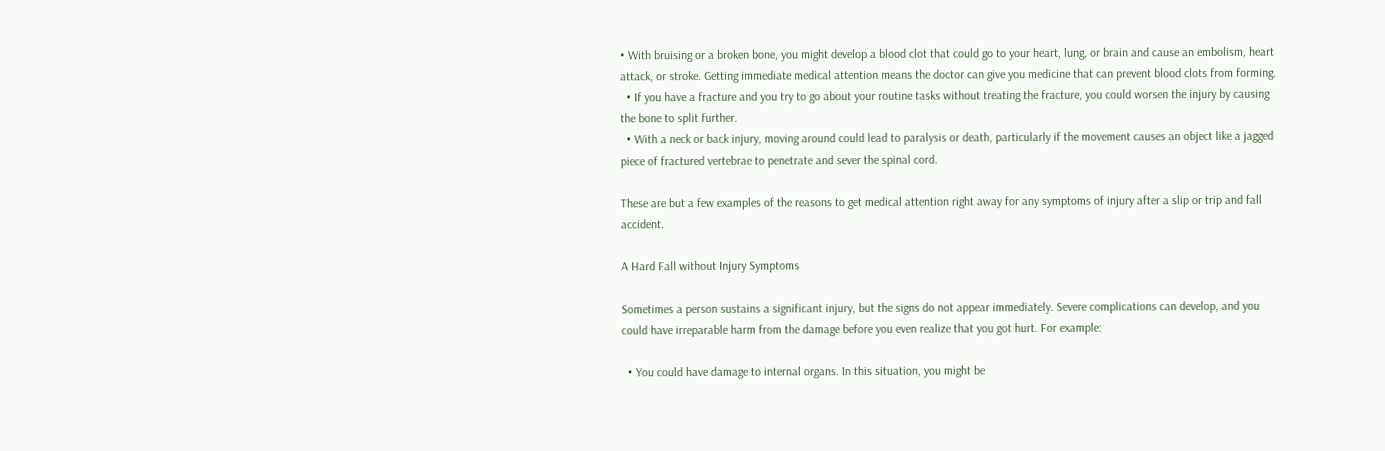• With bruising or a broken bone, you might develop a blood clot that could go to your heart, lung, or brain and cause an embolism, heart attack, or stroke. Getting immediate medical attention means the doctor can give you medicine that can prevent blood clots from forming.
  • If you have a fracture and you try to go about your routine tasks without treating the fracture, you could worsen the injury by causing the bone to split further.
  • With a neck or back injury, moving around could lead to paralysis or death, particularly if the movement causes an object like a jagged piece of fractured vertebrae to penetrate and sever the spinal cord.

These are but a few examples of the reasons to get medical attention right away for any symptoms of injury after a slip or trip and fall accident.

A Hard Fall without Injury Symptoms

Sometimes a person sustains a significant injury, but the signs do not appear immediately. Severe complications can develop, and you could have irreparable harm from the damage before you even realize that you got hurt. For example:

  • You could have damage to internal organs. In this situation, you might be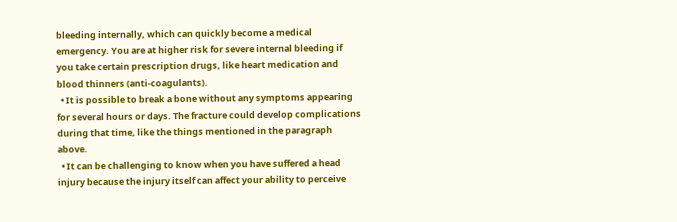bleeding internally, which can quickly become a medical emergency. You are at higher risk for severe internal bleeding if you take certain prescription drugs, like heart medication and blood thinners (anti-coagulants).
  • It is possible to break a bone without any symptoms appearing for several hours or days. The fracture could develop complications during that time, like the things mentioned in the paragraph above.
  • It can be challenging to know when you have suffered a head injury because the injury itself can affect your ability to perceive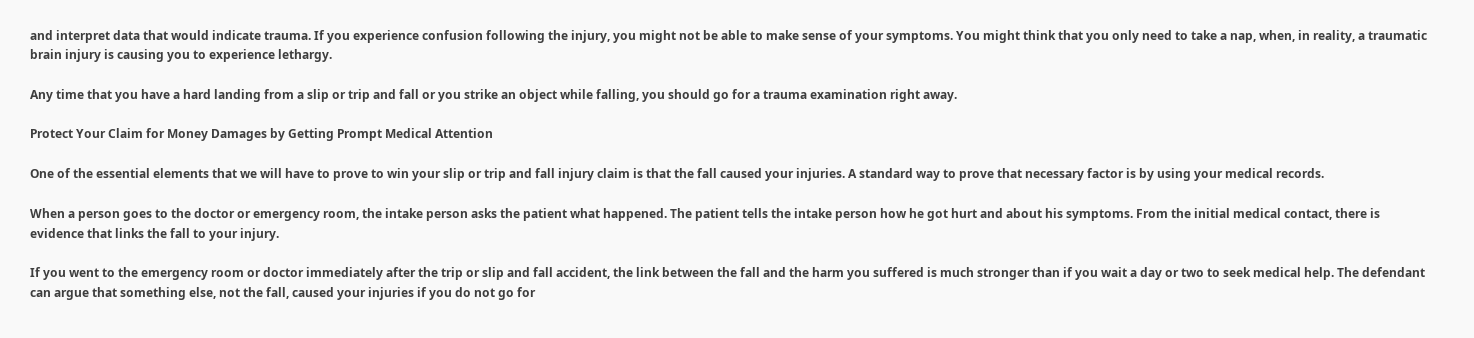and interpret data that would indicate trauma. If you experience confusion following the injury, you might not be able to make sense of your symptoms. You might think that you only need to take a nap, when, in reality, a traumatic brain injury is causing you to experience lethargy.

Any time that you have a hard landing from a slip or trip and fall or you strike an object while falling, you should go for a trauma examination right away.

Protect Your Claim for Money Damages by Getting Prompt Medical Attention

One of the essential elements that we will have to prove to win your slip or trip and fall injury claim is that the fall caused your injuries. A standard way to prove that necessary factor is by using your medical records.

When a person goes to the doctor or emergency room, the intake person asks the patient what happened. The patient tells the intake person how he got hurt and about his symptoms. From the initial medical contact, there is evidence that links the fall to your injury.

If you went to the emergency room or doctor immediately after the trip or slip and fall accident, the link between the fall and the harm you suffered is much stronger than if you wait a day or two to seek medical help. The defendant can argue that something else, not the fall, caused your injuries if you do not go for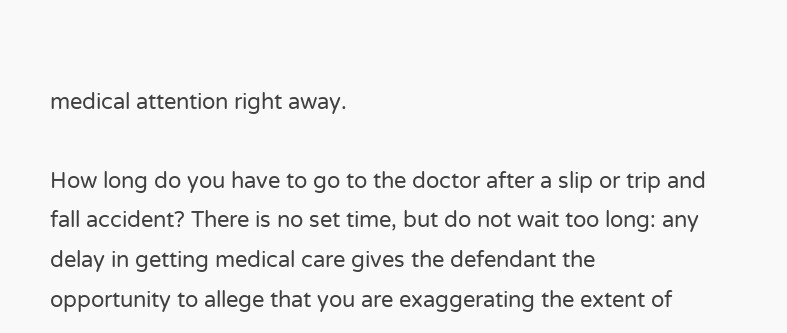medical attention right away.

How long do you have to go to the doctor after a slip or trip and fall accident? There is no set time, but do not wait too long: any delay in getting medical care gives the defendant the opportunity to allege that you are exaggerating the extent of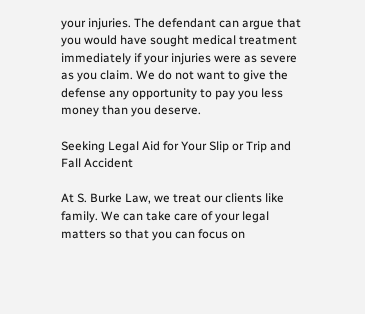your injuries. The defendant can argue that you would have sought medical treatment immediately if your injuries were as severe as you claim. We do not want to give the defense any opportunity to pay you less money than you deserve.

Seeking Legal Aid for Your Slip or Trip and Fall Accident

At S. Burke Law, we treat our clients like family. We can take care of your legal matters so that you can focus on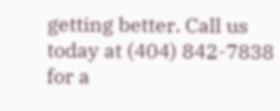getting better. Call us today at (404) 842-7838 for a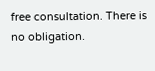free consultation. There is no obligation.